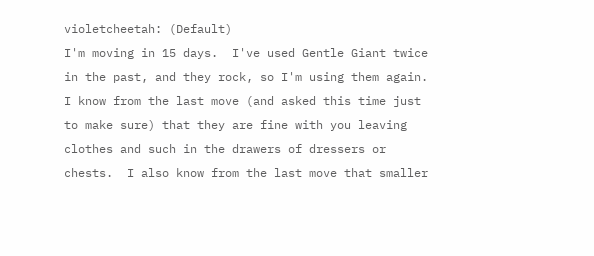violetcheetah: (Default)
I'm moving in 15 days.  I've used Gentle Giant twice in the past, and they rock, so I'm using them again.  I know from the last move (and asked this time just to make sure) that they are fine with you leaving clothes and such in the drawers of dressers or chests.  I also know from the last move that smaller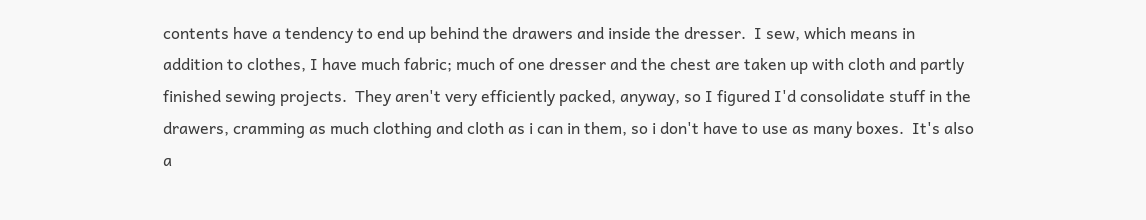contents have a tendency to end up behind the drawers and inside the dresser.  I sew, which means in addition to clothes, I have much fabric; much of one dresser and the chest are taken up with cloth and partly finished sewing projects.  They aren't very efficiently packed, anyway, so I figured I'd consolidate stuff in the drawers, cramming as much clothing and cloth as i can in them, so i don't have to use as many boxes.  It's also a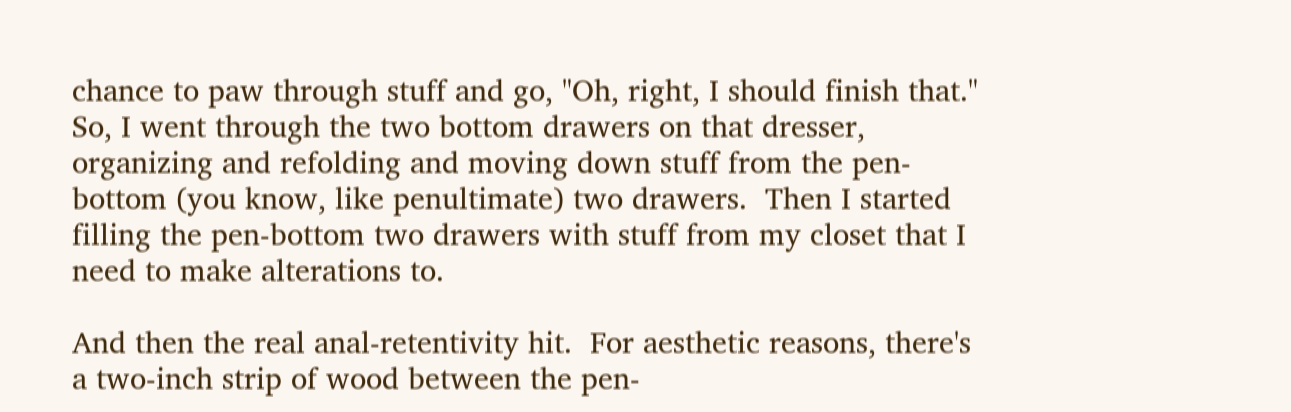chance to paw through stuff and go, "Oh, right, I should finish that." So, I went through the two bottom drawers on that dresser, organizing and refolding and moving down stuff from the pen-bottom (you know, like penultimate) two drawers.  Then I started filling the pen-bottom two drawers with stuff from my closet that I need to make alterations to.

And then the real anal-retentivity hit.  For aesthetic reasons, there's a two-inch strip of wood between the pen-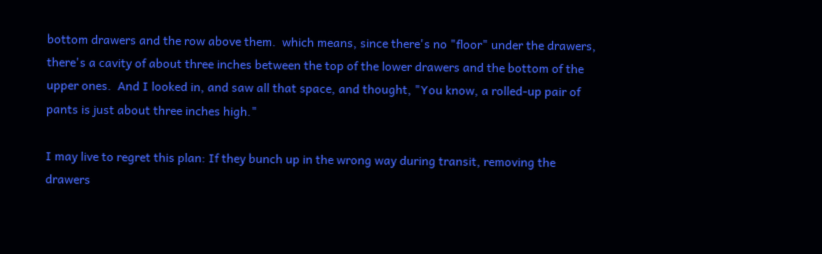bottom drawers and the row above them.  which means, since there's no "floor" under the drawers, there's a cavity of about three inches between the top of the lower drawers and the bottom of the upper ones.  And I looked in, and saw all that space, and thought, "You know, a rolled-up pair of pants is just about three inches high."

I may live to regret this plan: If they bunch up in the wrong way during transit, removing the drawers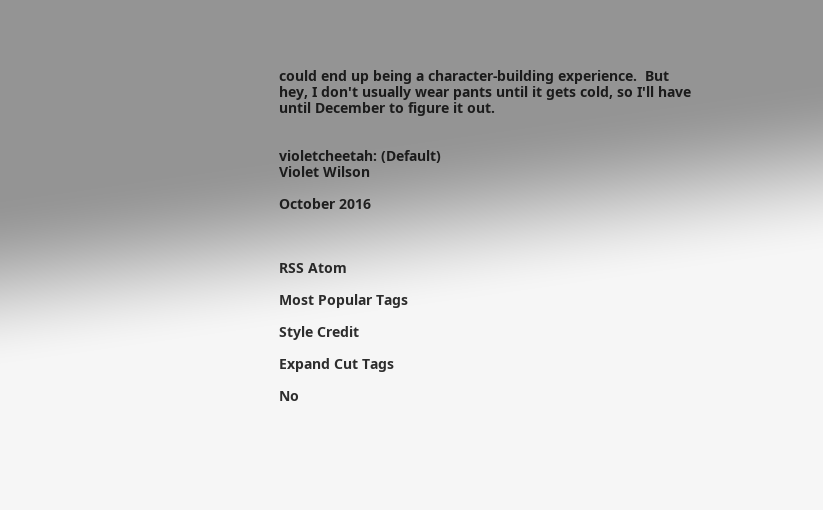could end up being a character-building experience.  But hey, I don't usually wear pants until it gets cold, so I'll have until December to figure it out.


violetcheetah: (Default)
Violet Wilson

October 2016



RSS Atom

Most Popular Tags

Style Credit

Expand Cut Tags

No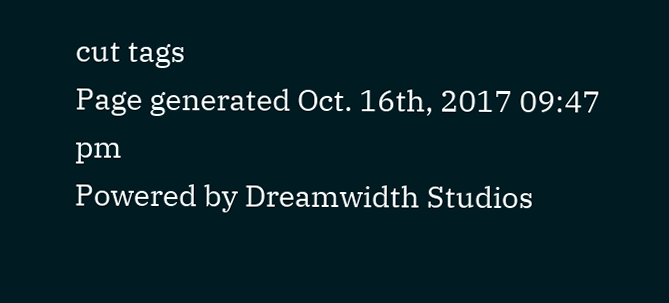cut tags
Page generated Oct. 16th, 2017 09:47 pm
Powered by Dreamwidth Studios